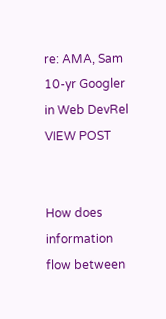re: AMA, Sam 10-yr Googler in Web DevRel VIEW POST


How does information flow between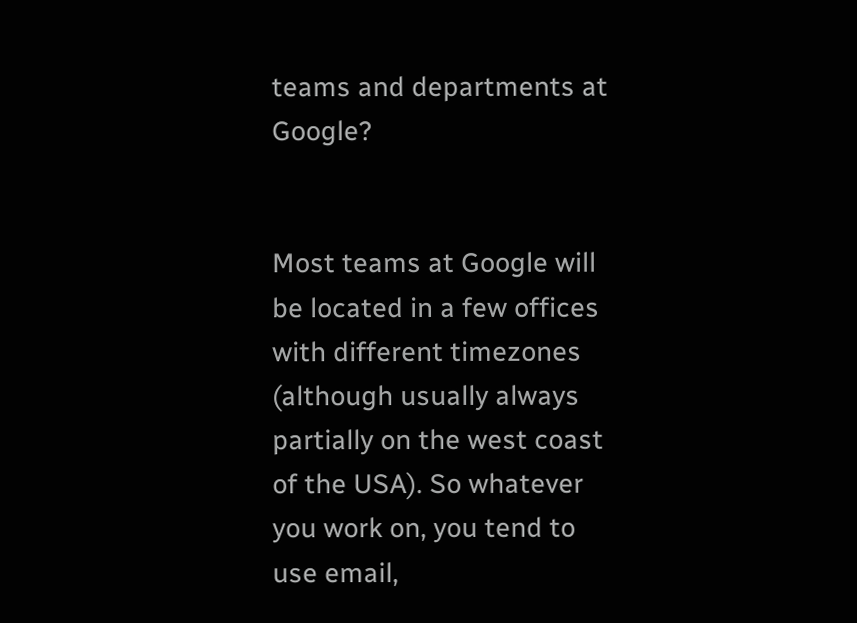teams and departments at Google?


Most teams at Google will be located in a few offices with different timezones (although usually always partially on the west coast of the USA). So whatever you work on, you tend to use email,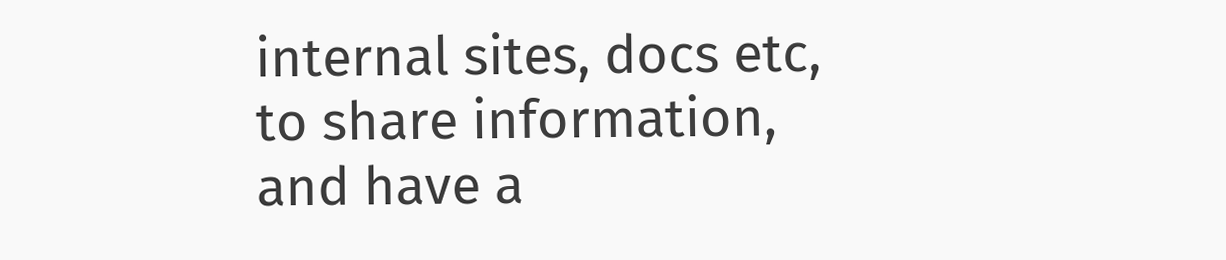internal sites, docs etc, to share information, and have a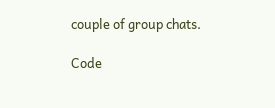couple of group chats.

Code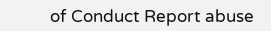of Conduct Report abuse